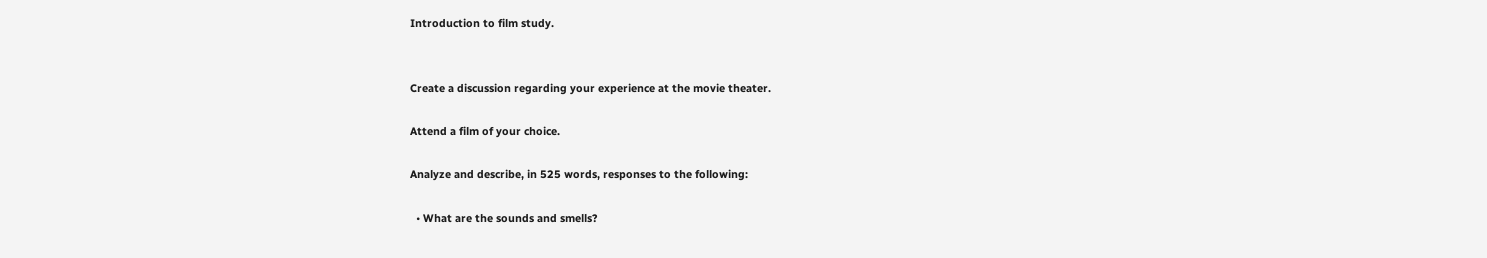Introduction to film study.


Create a discussion regarding your experience at the movie theater.

Attend a film of your choice.

Analyze and describe, in 525 words, responses to the following:

  • What are the sounds and smells?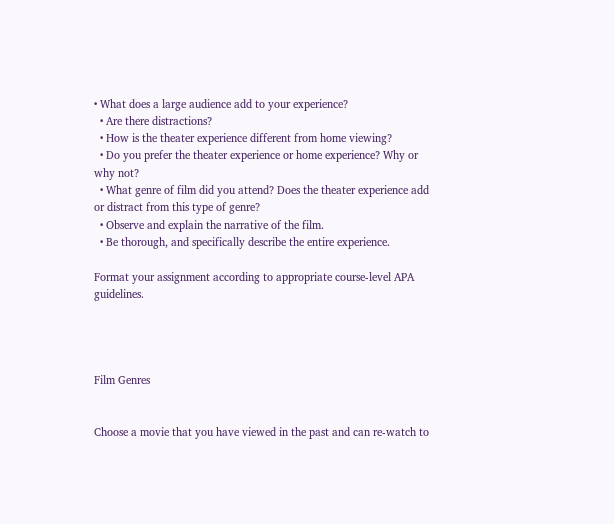• What does a large audience add to your experience?
  • Are there distractions?
  • How is the theater experience different from home viewing?
  • Do you prefer the theater experience or home experience? Why or why not?
  • What genre of film did you attend? Does the theater experience add or distract from this type of genre?
  • Observe and explain the narrative of the film.
  • Be thorough, and specifically describe the entire experience.

Format your assignment according to appropriate course-level APA guidelines.




Film Genres


Choose a movie that you have viewed in the past and can re-watch to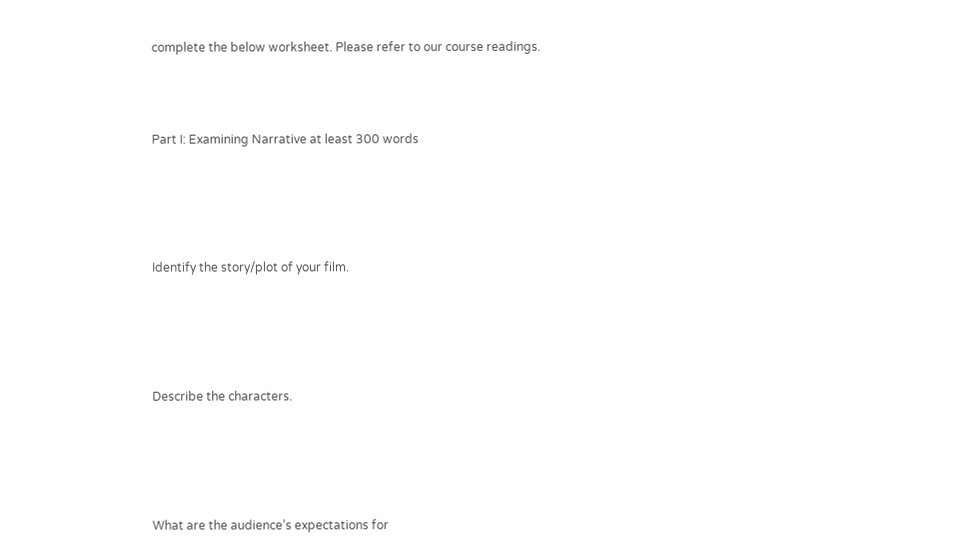complete the below worksheet. Please refer to our course readings.




Part I: Examining Narrative at least 300 words






Identify the story/plot of your film.






Describe the characters.






What are the audience’s expectations for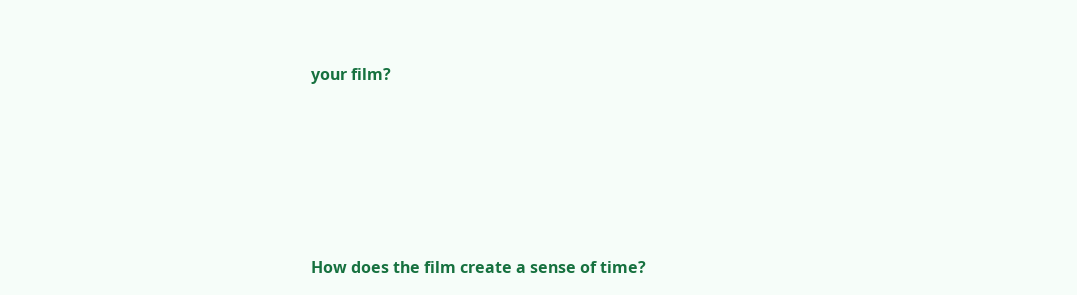your film?






How does the film create a sense of time?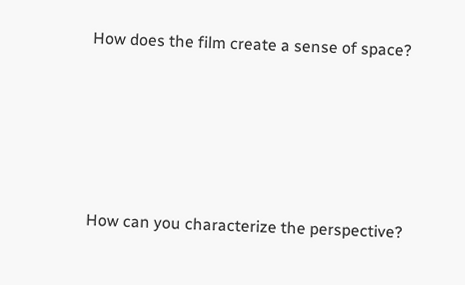How does the film create a sense of space?






How can you characterize the perspective?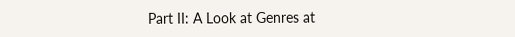Part II: A Look at Genres at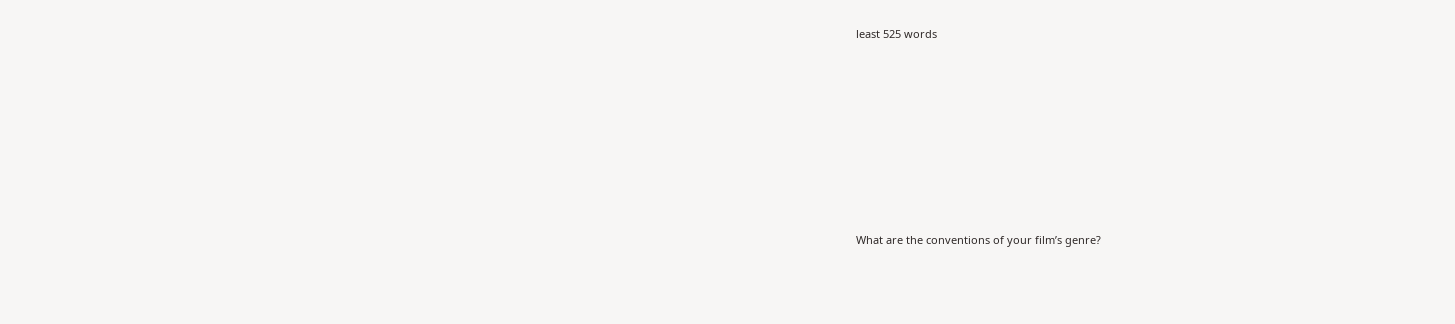least 525 words








What are the conventions of your film’s genre?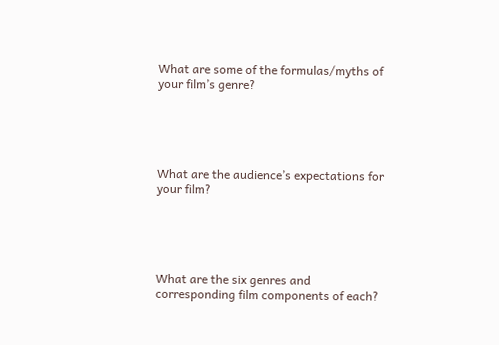What are some of the formulas/myths of your film’s genre?





What are the audience’s expectations for your film?





What are the six genres and corresponding film components of each?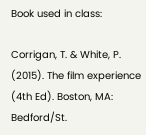Book used in class:

Corrigan, T. & White, P. (2015). The film experience (4th Ed). Boston, MA: Bedford/St.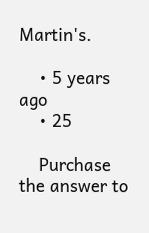Martin's.

    • 5 years ago
    • 25

    Purchase the answer to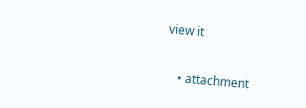view it

    • attachment